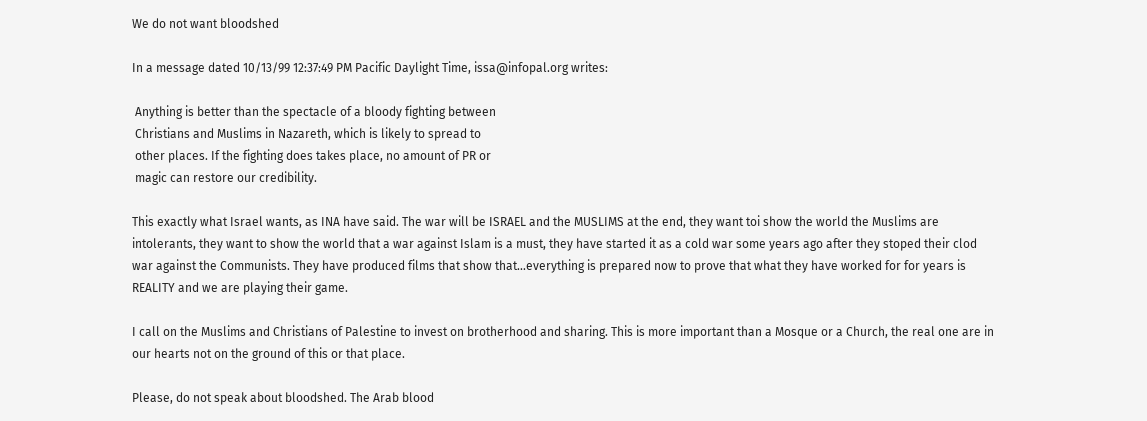We do not want bloodshed

In a message dated 10/13/99 12:37:49 PM Pacific Daylight Time, issa@infopal.org writes:

 Anything is better than the spectacle of a bloody fighting between
 Christians and Muslims in Nazareth, which is likely to spread to
 other places. If the fighting does takes place, no amount of PR or
 magic can restore our credibility.

This exactly what Israel wants, as INA have said. The war will be ISRAEL and the MUSLIMS at the end, they want toi show the world the Muslims are intolerants, they want to show the world that a war against Islam is a must, they have started it as a cold war some years ago after they stoped their clod war against the Communists. They have produced films that show that...everything is prepared now to prove that what they have worked for for years is REALITY and we are playing their game.

I call on the Muslims and Christians of Palestine to invest on brotherhood and sharing. This is more important than a Mosque or a Church, the real one are in our hearts not on the ground of this or that place.

Please, do not speak about bloodshed. The Arab blood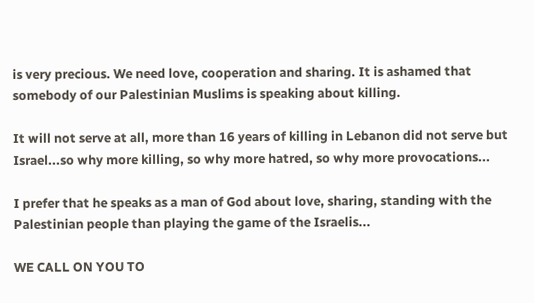is very precious. We need love, cooperation and sharing. It is ashamed that somebody of our Palestinian Muslims is speaking about killing.

It will not serve at all, more than 16 years of killing in Lebanon did not serve but Israel...so why more killing, so why more hatred, so why more provocations...

I prefer that he speaks as a man of God about love, sharing, standing with the Palestinian people than playing the game of the Israelis...

WE CALL ON YOU TO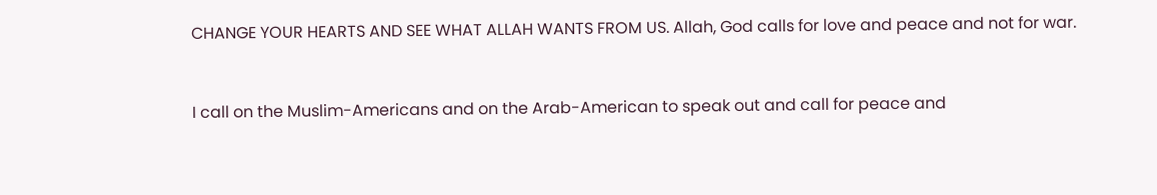CHANGE YOUR HEARTS AND SEE WHAT ALLAH WANTS FROM US. Allah, God calls for love and peace and not for war.


I call on the Muslim-Americans and on the Arab-American to speak out and call for peace and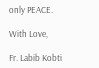only PEACE.

With Love,

Fr. Labib Kobti